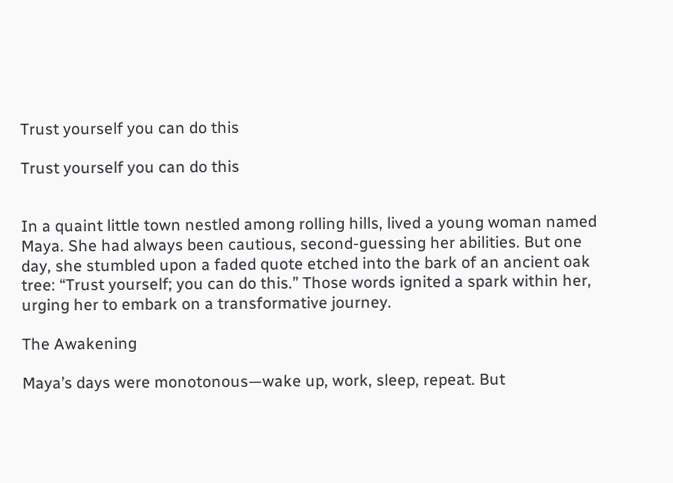Trust yourself you can do this

Trust yourself you can do this


In a quaint little town nestled among rolling hills, lived a young woman named Maya. She had always been cautious, second-guessing her abilities. But one day, she stumbled upon a faded quote etched into the bark of an ancient oak tree: “Trust yourself; you can do this.” Those words ignited a spark within her, urging her to embark on a transformative journey.

The Awakening

Maya’s days were monotonous—wake up, work, sleep, repeat. But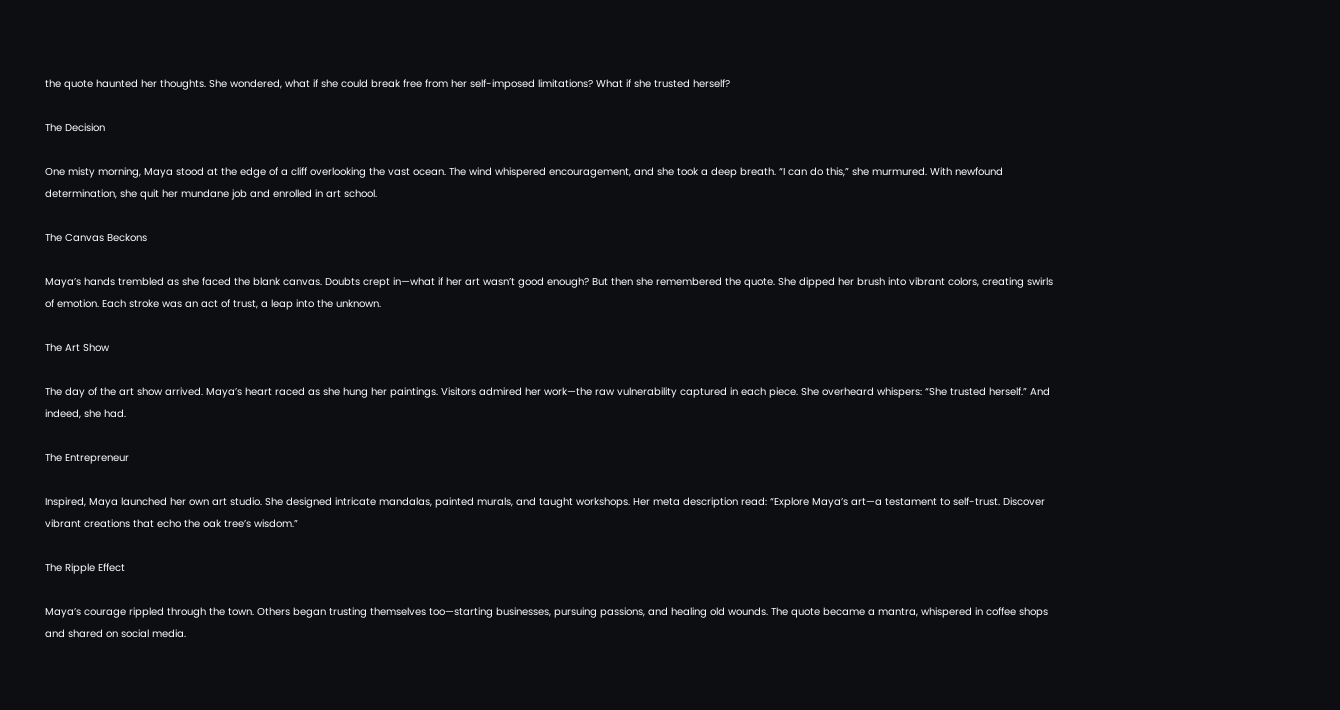the quote haunted her thoughts. She wondered, what if she could break free from her self-imposed limitations? What if she trusted herself?

The Decision

One misty morning, Maya stood at the edge of a cliff overlooking the vast ocean. The wind whispered encouragement, and she took a deep breath. “I can do this,” she murmured. With newfound determination, she quit her mundane job and enrolled in art school.

The Canvas Beckons

Maya’s hands trembled as she faced the blank canvas. Doubts crept in—what if her art wasn’t good enough? But then she remembered the quote. She dipped her brush into vibrant colors, creating swirls of emotion. Each stroke was an act of trust, a leap into the unknown.

The Art Show

The day of the art show arrived. Maya’s heart raced as she hung her paintings. Visitors admired her work—the raw vulnerability captured in each piece. She overheard whispers: “She trusted herself.” And indeed, she had.

The Entrepreneur

Inspired, Maya launched her own art studio. She designed intricate mandalas, painted murals, and taught workshops. Her meta description read: “Explore Maya’s art—a testament to self-trust. Discover vibrant creations that echo the oak tree’s wisdom.”

The Ripple Effect

Maya’s courage rippled through the town. Others began trusting themselves too—starting businesses, pursuing passions, and healing old wounds. The quote became a mantra, whispered in coffee shops and shared on social media.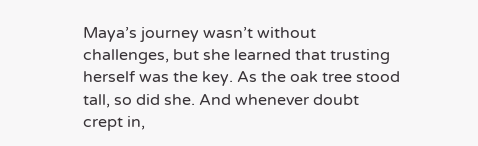Maya’s journey wasn’t without challenges, but she learned that trusting herself was the key. As the oak tree stood tall, so did she. And whenever doubt crept in,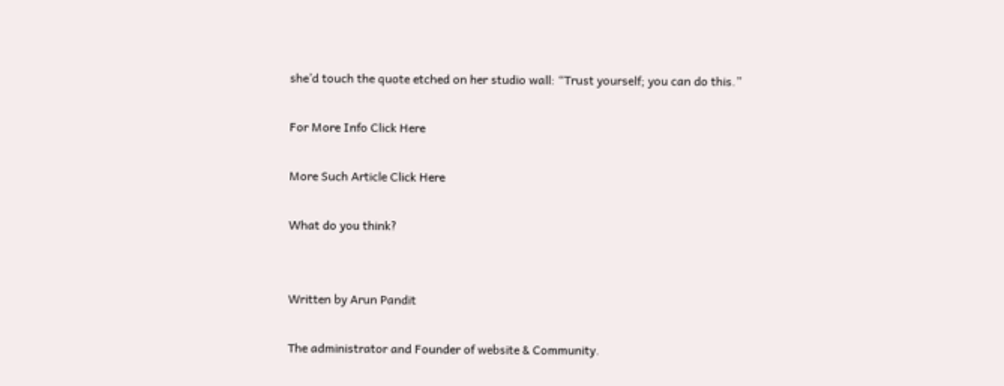she’d touch the quote etched on her studio wall: “Trust yourself; you can do this.”

For More Info Click Here

More Such Article Click Here

What do you think?


Written by Arun Pandit

The administrator and Founder of website & Community.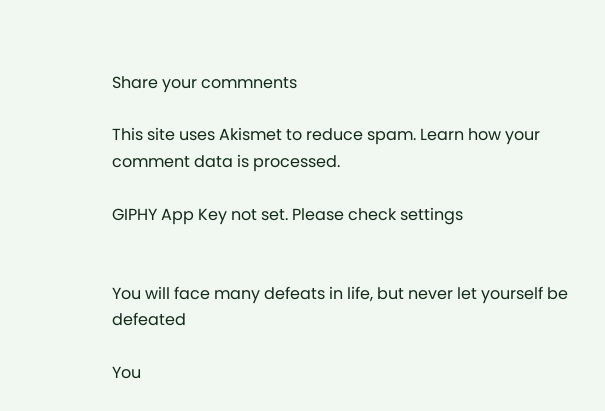Share your commnents

This site uses Akismet to reduce spam. Learn how your comment data is processed.

GIPHY App Key not set. Please check settings


You will face many defeats in life, but never let yourself be defeated

You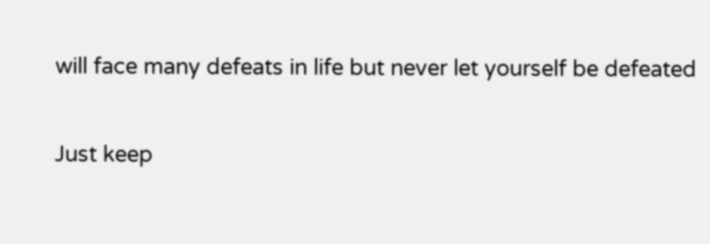will face many defeats in life but never let yourself be defeated

Just keep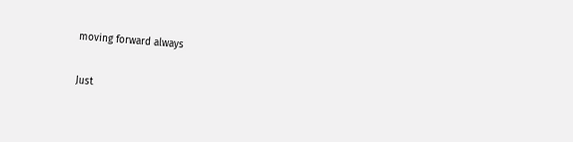moving forward always

Just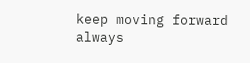keep moving forward always